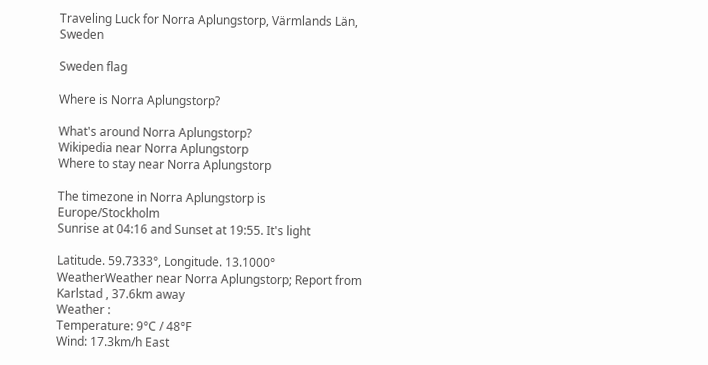Traveling Luck for Norra Aplungstorp, Värmlands Län, Sweden

Sweden flag

Where is Norra Aplungstorp?

What's around Norra Aplungstorp?
Wikipedia near Norra Aplungstorp
Where to stay near Norra Aplungstorp

The timezone in Norra Aplungstorp is Europe/Stockholm
Sunrise at 04:16 and Sunset at 19:55. It's light

Latitude. 59.7333°, Longitude. 13.1000°
WeatherWeather near Norra Aplungstorp; Report from Karlstad , 37.6km away
Weather :
Temperature: 9°C / 48°F
Wind: 17.3km/h East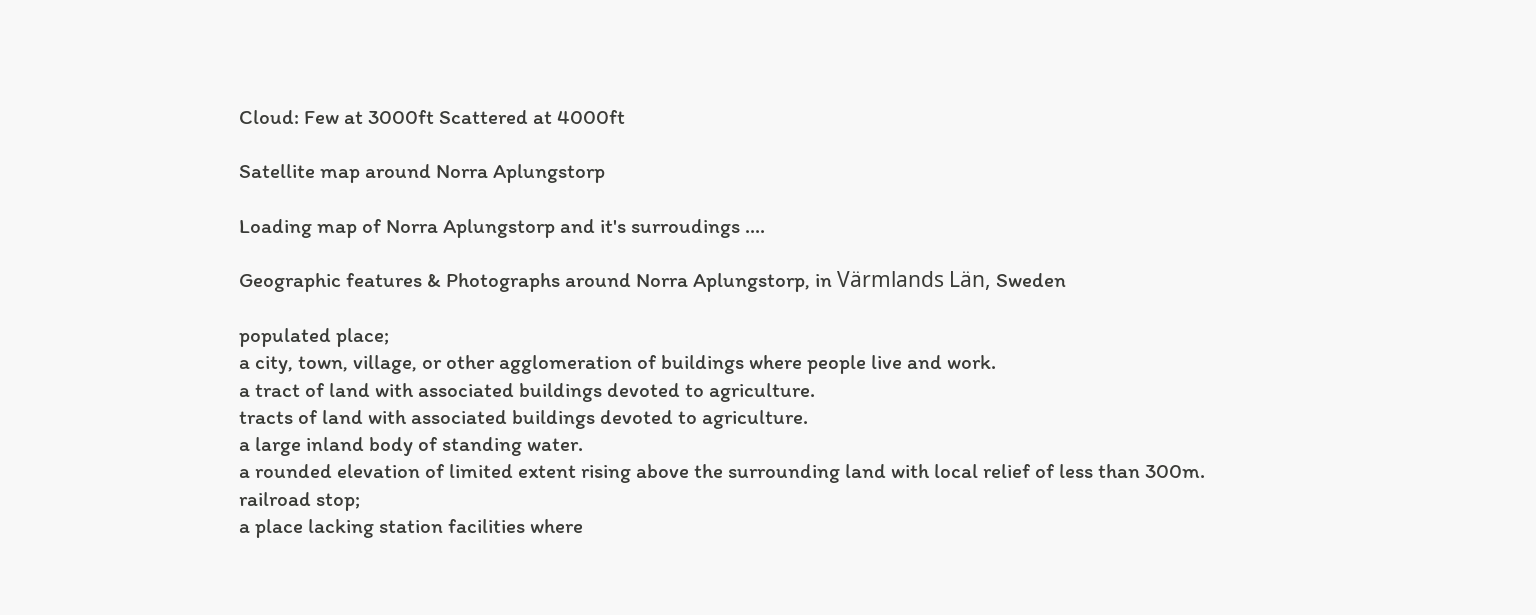Cloud: Few at 3000ft Scattered at 4000ft

Satellite map around Norra Aplungstorp

Loading map of Norra Aplungstorp and it's surroudings ....

Geographic features & Photographs around Norra Aplungstorp, in Värmlands Län, Sweden

populated place;
a city, town, village, or other agglomeration of buildings where people live and work.
a tract of land with associated buildings devoted to agriculture.
tracts of land with associated buildings devoted to agriculture.
a large inland body of standing water.
a rounded elevation of limited extent rising above the surrounding land with local relief of less than 300m.
railroad stop;
a place lacking station facilities where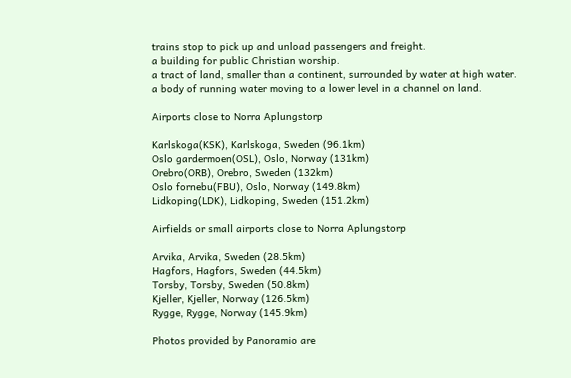trains stop to pick up and unload passengers and freight.
a building for public Christian worship.
a tract of land, smaller than a continent, surrounded by water at high water.
a body of running water moving to a lower level in a channel on land.

Airports close to Norra Aplungstorp

Karlskoga(KSK), Karlskoga, Sweden (96.1km)
Oslo gardermoen(OSL), Oslo, Norway (131km)
Orebro(ORB), Orebro, Sweden (132km)
Oslo fornebu(FBU), Oslo, Norway (149.8km)
Lidkoping(LDK), Lidkoping, Sweden (151.2km)

Airfields or small airports close to Norra Aplungstorp

Arvika, Arvika, Sweden (28.5km)
Hagfors, Hagfors, Sweden (44.5km)
Torsby, Torsby, Sweden (50.8km)
Kjeller, Kjeller, Norway (126.5km)
Rygge, Rygge, Norway (145.9km)

Photos provided by Panoramio are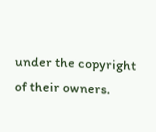under the copyright of their owners.